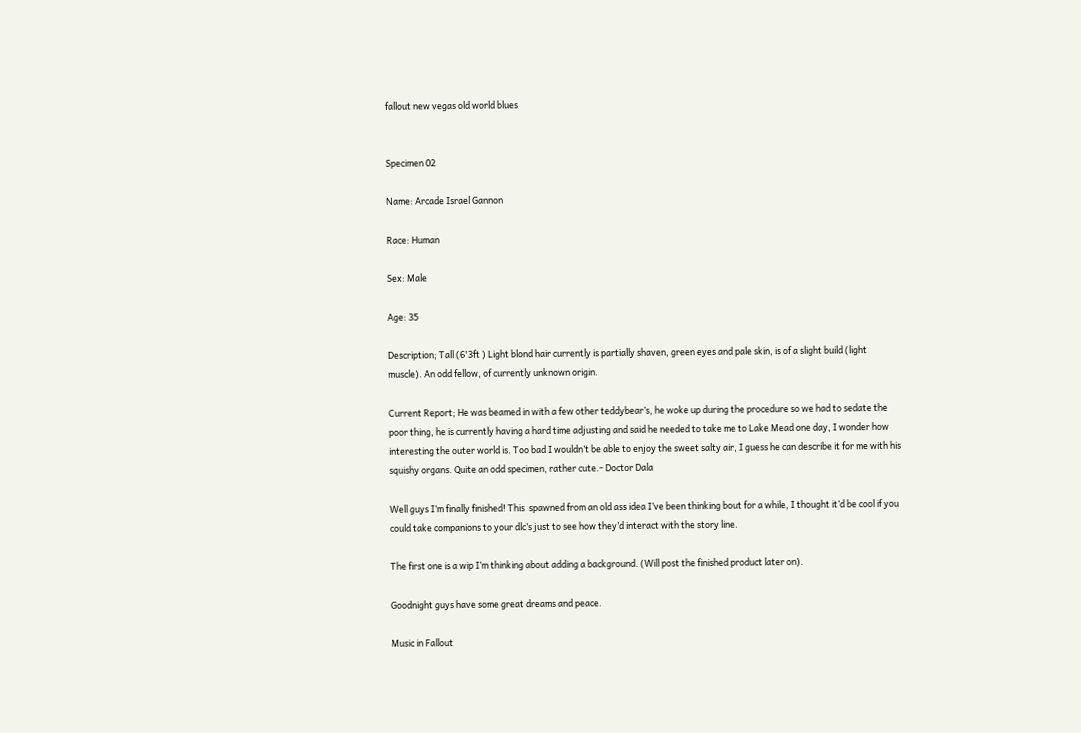fallout new vegas old world blues


Specimen 02

Name: Arcade Israel Gannon

Race: Human

Sex: Male

Age: 35

Description; Tall (6'3ft ) Light blond hair currently is partially shaven, green eyes and pale skin, is of a slight build (light muscle). An odd fellow, of currently unknown origin.

Current Report; He was beamed in with a few other teddybear’s, he woke up during the procedure so we had to sedate the poor thing, he is currently having a hard time adjusting and said he needed to take me to Lake Mead one day, I wonder how interesting the outer world is. Too bad I wouldn’t be able to enjoy the sweet salty air, I guess he can describe it for me with his squishy organs. Quite an odd specimen, rather cute.- Doctor Dala

Well guys I’m finally finished! This  spawned from an old ass idea I’ve been thinking bout for a while, I thought it’d be cool if you could take companions to your dlc’s just to see how they’d interact with the story line.

The first one is a wip I’m thinking about adding a background. (Will post the finished product later on).

Goodnight guys have some great dreams and peace.

Music in Fallout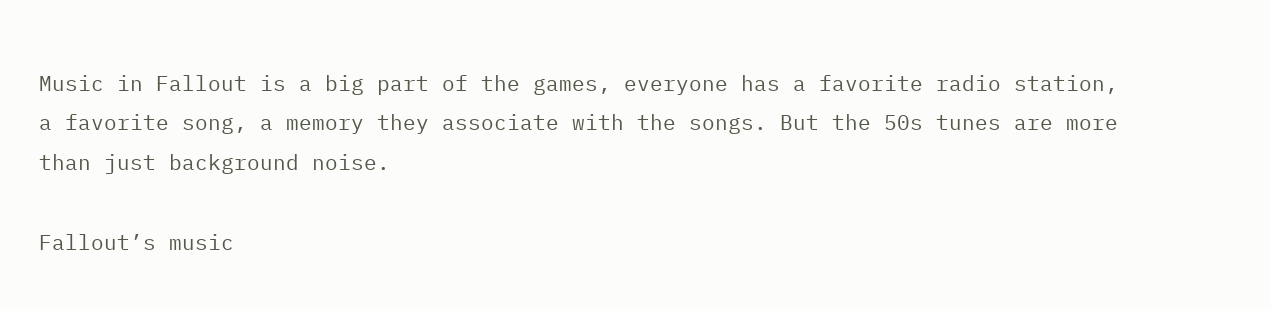Music in Fallout is a big part of the games, everyone has a favorite radio station, a favorite song, a memory they associate with the songs. But the 50s tunes are more than just background noise.

Fallout’s music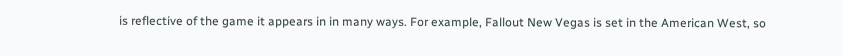is reflective of the game it appears in in many ways. For example, Fallout New Vegas is set in the American West, so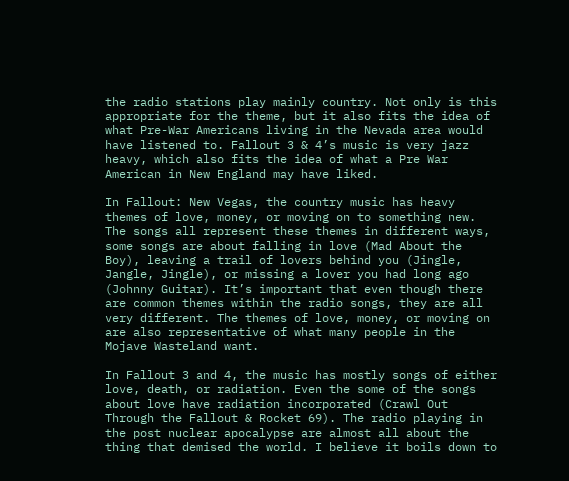the radio stations play mainly country. Not only is this appropriate for the theme, but it also fits the idea of what Pre-War Americans living in the Nevada area would have listened to. Fallout 3 & 4’s music is very jazz heavy, which also fits the idea of what a Pre War American in New England may have liked.

In Fallout: New Vegas, the country music has heavy themes of love, money, or moving on to something new. The songs all represent these themes in different ways, some songs are about falling in love (Mad About the Boy), leaving a trail of lovers behind you (Jingle, Jangle, Jingle), or missing a lover you had long ago (Johnny Guitar). It’s important that even though there are common themes within the radio songs, they are all very different. The themes of love, money, or moving on are also representative of what many people in the Mojave Wasteland want.

In Fallout 3 and 4, the music has mostly songs of either love, death, or radiation. Even the some of the songs about love have radiation incorporated (Crawl Out Through the Fallout & Rocket 69). The radio playing in the post nuclear apocalypse are almost all about the thing that demised the world. I believe it boils down to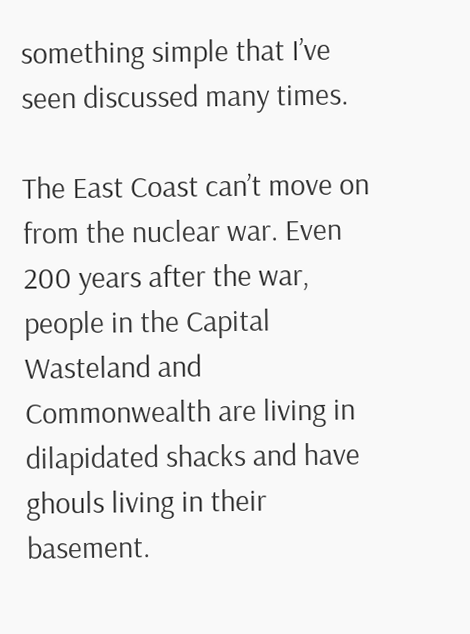something simple that I’ve seen discussed many times.

The East Coast can’t move on from the nuclear war. Even 200 years after the war, people in the Capital Wasteland and Commonwealth are living in dilapidated shacks and have ghouls living in their basement.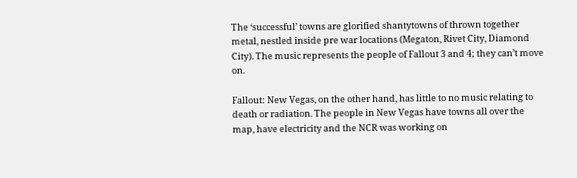The ‘successful’ towns are glorified shantytowns of thrown together metal, nestled inside pre war locations (Megaton, Rivet City, Diamond City). The music represents the people of Fallout 3 and 4; they can’t move on.

Fallout: New Vegas, on the other hand, has little to no music relating to death or radiation. The people in New Vegas have towns all over the map, have electricity and the NCR was working on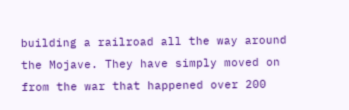building a railroad all the way around the Mojave. They have simply moved on from the war that happened over 200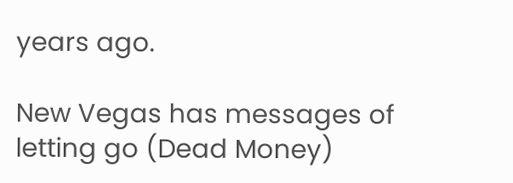years ago.

New Vegas has messages of letting go (Dead Money)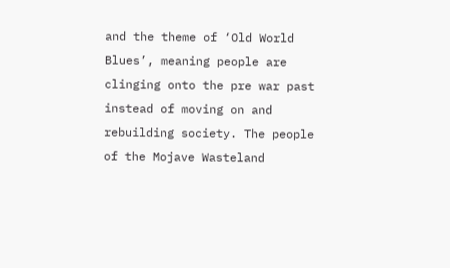and the theme of ‘Old World Blues’, meaning people are clinging onto the pre war past instead of moving on and rebuilding society. The people of the Mojave Wasteland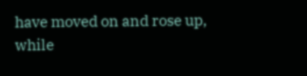have moved on and rose up, while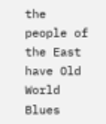the people of the East have Old World Blues